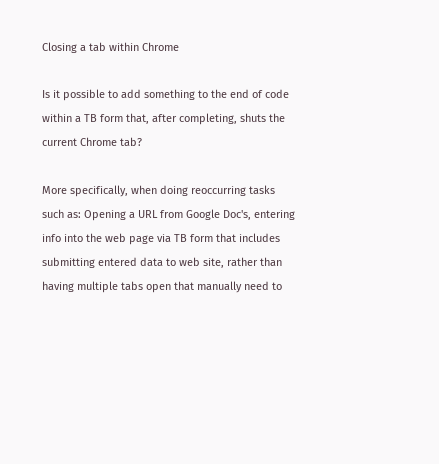Closing a tab within Chrome

Is it possible to add something to the end of code within a TB form that, after completing, shuts the current Chrome tab?

More specifically, when doing reoccurring tasks such as: Opening a URL from Google Doc's, entering info into the web page via TB form that includes submitting entered data to web site, rather than having multiple tabs open that manually need to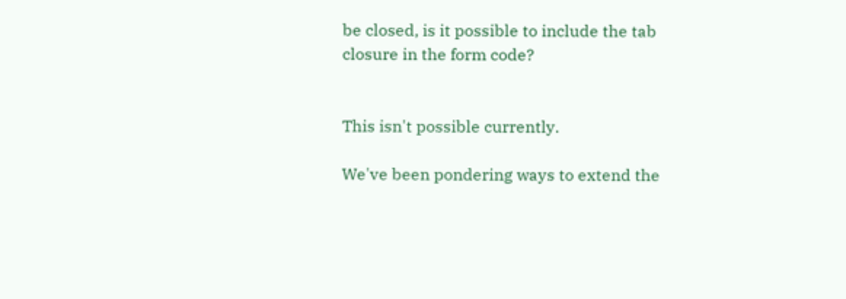be closed, is it possible to include the tab closure in the form code?


This isn't possible currently.

We've been pondering ways to extend the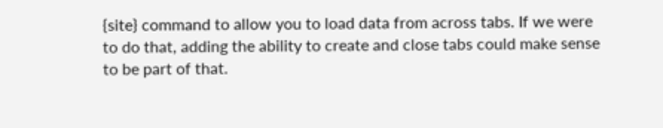{site} command to allow you to load data from across tabs. If we were to do that, adding the ability to create and close tabs could make sense to be part of that.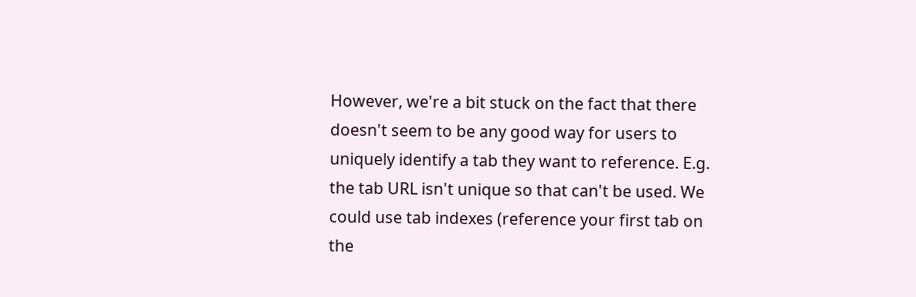However, we're a bit stuck on the fact that there doesn't seem to be any good way for users to uniquely identify a tab they want to reference. E.g. the tab URL isn't unique so that can't be used. We could use tab indexes (reference your first tab on the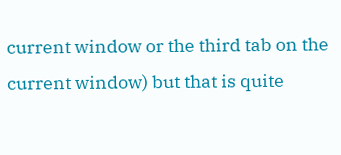current window or the third tab on the current window) but that is quite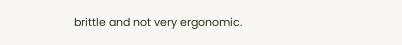brittle and not very ergonomic.